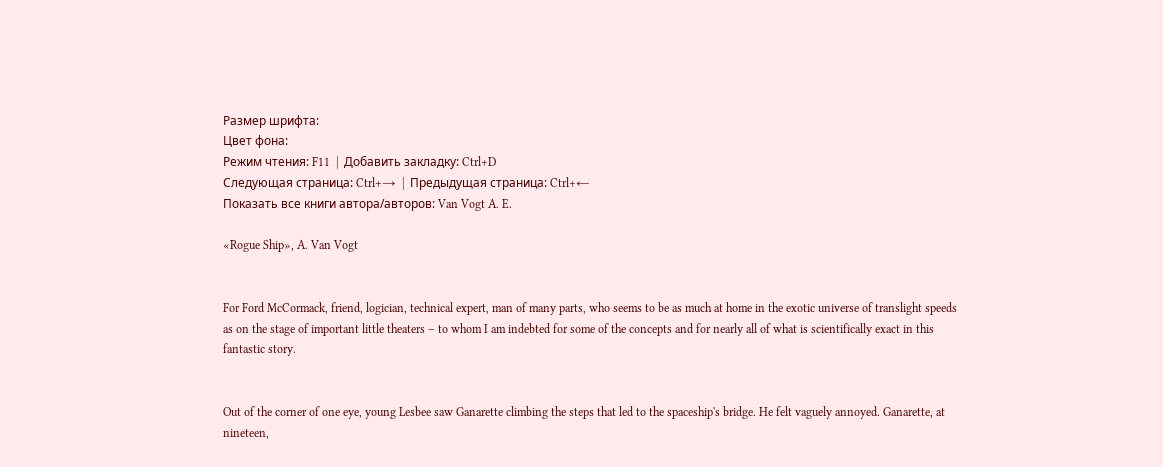Размер шрифта:
Цвет фона:
Режим чтения: F11  |  Добавить закладку: Ctrl+D
Следующая страница: Ctrl+→  |  Предыдущая страница: Ctrl+←
Показать все книги автора/авторов: Van Vogt A. E.

«Rogue Ship», A. Van Vogt


For Ford McCormack, friend, logician, technical expert, man of many parts, who seems to be as much at home in the exotic universe of translight speeds as on the stage of important little theaters – to whom I am indebted for some of the concepts and for nearly all of what is scientifically exact in this fantastic story.


Out of the corner of one eye, young Lesbee saw Ganarette climbing the steps that led to the spaceship's bridge. He felt vaguely annoyed. Ganarette, at nineteen,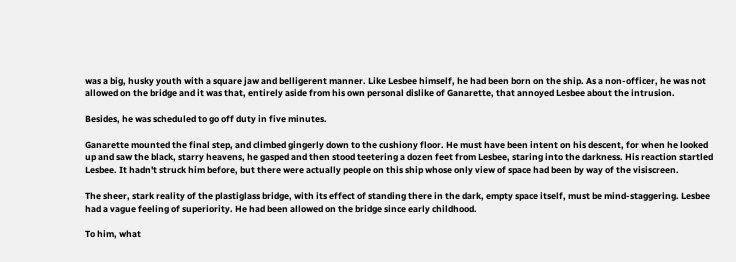was a big, husky youth with a square jaw and belligerent manner. Like Lesbee himself, he had been born on the ship. As a non-officer, he was not allowed on the bridge and it was that, entirely aside from his own personal dislike of Ganarette, that annoyed Lesbee about the intrusion.

Besides, he was scheduled to go off duty in five minutes.

Ganarette mounted the final step, and climbed gingerly down to the cushiony floor. He must have been intent on his descent, for when he looked up and saw the black, starry heavens, he gasped and then stood teetering a dozen feet from Lesbee, staring into the darkness. His reaction startled Lesbee. It hadn't struck him before, but there were actually people on this ship whose only view of space had been by way of the visiscreen.

The sheer, stark reality of the plastiglass bridge, with its effect of standing there in the dark, empty space itself, must be mind-staggering. Lesbee had a vague feeling of superiority. He had been allowed on the bridge since early childhood.

To him, what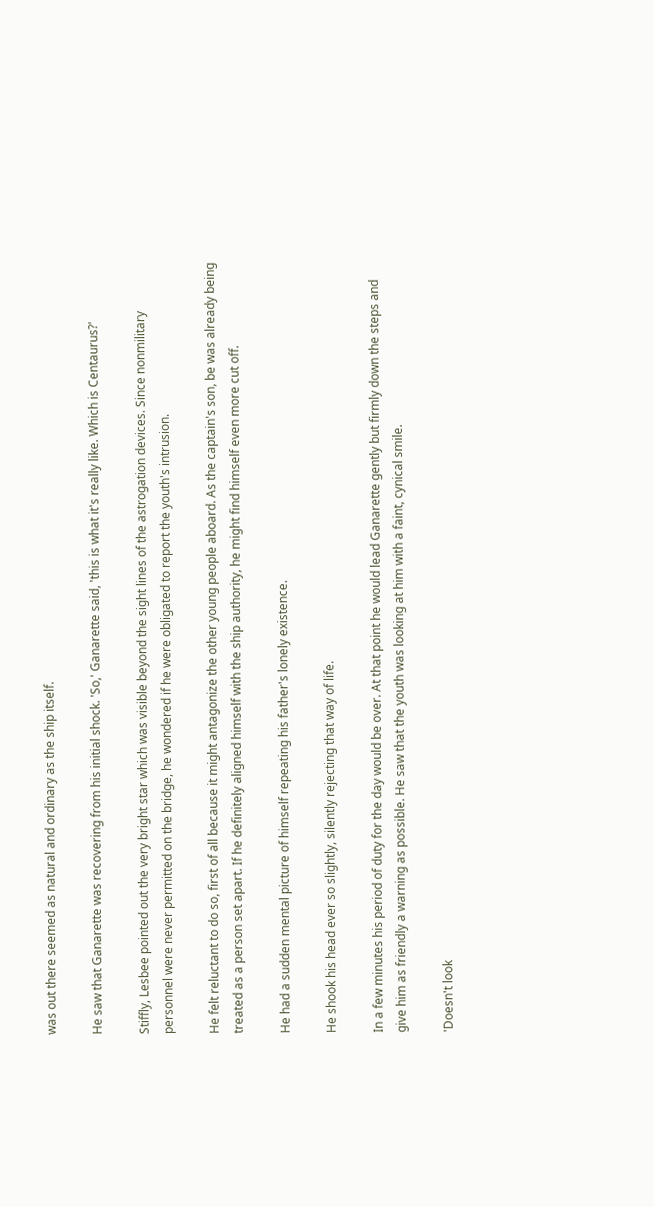was out there seemed as natural and ordinary as the ship itself.

He saw that Ganarette was recovering from his initial shock. 'So,' Ganarette said, 'this is what it's really like. Which is Centaurus?'

Stiffly, Lesbee pointed out the very bright star which was visible beyond the sight lines of the astrogation devices. Since nonmilitary personnel were never permitted on the bridge, he wondered if he were obligated to report the youth's intrusion.

He felt reluctant to do so, first of all because it might antagonize the other young people aboard. As the captain's son, be was already being treated as a person set apart. If he definitely aligned himself with the ship authority, he might find himself even more cut off.

He had a sudden mental picture of himself repeating his father's lonely existence.

He shook his head ever so slightly, silently rejecting that way of life.

In a few minutes his period of duty for the day would be over. At that point he would lead Ganarette gently but firmly down the steps and give him as friendly a warning as possible. He saw that the youth was looking at him with a faint, cynical smile.

'Doesn't look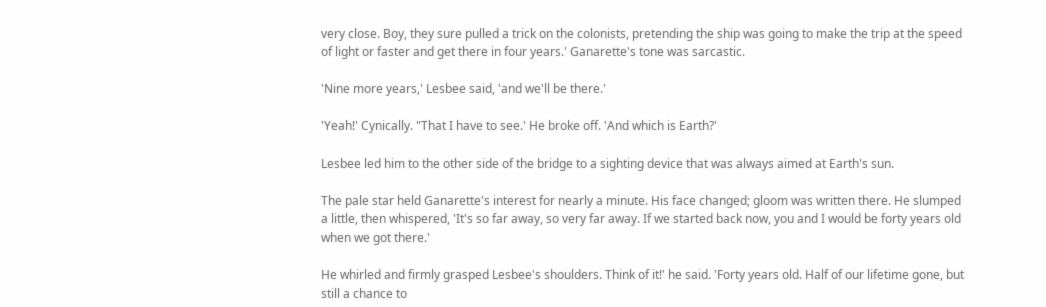very close. Boy, they sure pulled a trick on the colonists, pretending the ship was going to make the trip at the speed of light or faster and get there in four years.' Ganarette's tone was sarcastic.

'Nine more years,' Lesbee said, 'and we'll be there.'

'Yeah!' Cynically. "That I have to see.' He broke off. 'And which is Earth?'

Lesbee led him to the other side of the bridge to a sighting device that was always aimed at Earth's sun.

The pale star held Ganarette's interest for nearly a minute. His face changed; gloom was written there. He slumped a little, then whispered, 'It's so far away, so very far away. If we started back now, you and I would be forty years old when we got there.'

He whirled and firmly grasped Lesbee's shoulders. Think of it!' he said. 'Forty years old. Half of our lifetime gone, but still a chance to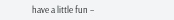have a little fun –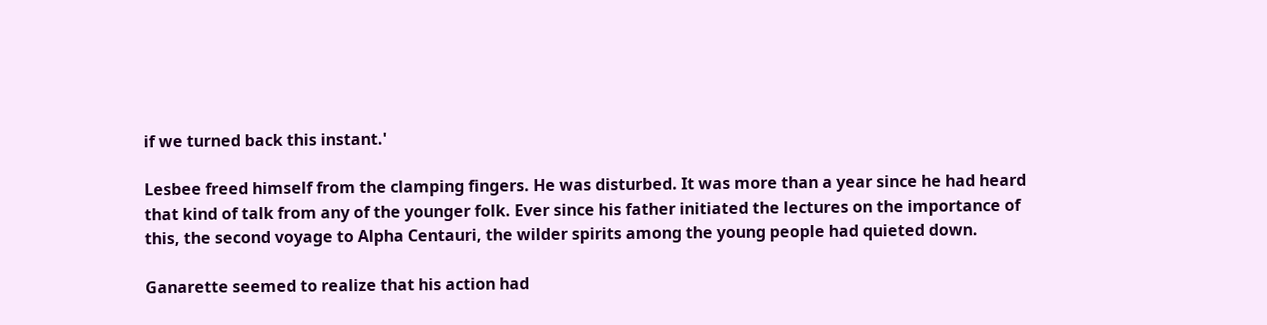if we turned back this instant.'

Lesbee freed himself from the clamping fingers. He was disturbed. It was more than a year since he had heard that kind of talk from any of the younger folk. Ever since his father initiated the lectures on the importance of this, the second voyage to Alpha Centauri, the wilder spirits among the young people had quieted down.

Ganarette seemed to realize that his action had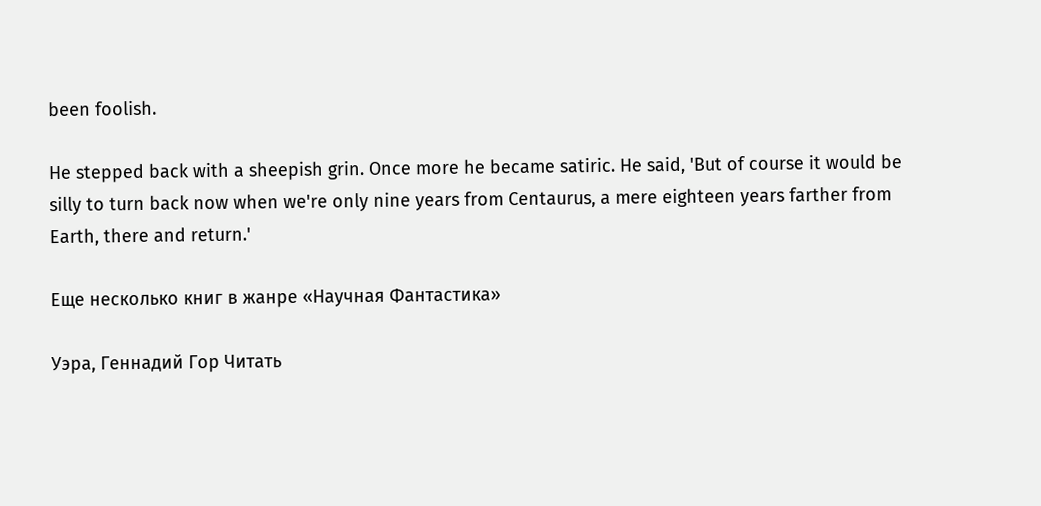been foolish.

He stepped back with a sheepish grin. Once more he became satiric. He said, 'But of course it would be silly to turn back now when we're only nine years from Centaurus, a mere eighteen years farther from Earth, there and return.'

Еще несколько книг в жанре «Научная Фантастика»

Уэра, Геннадий Гор Читать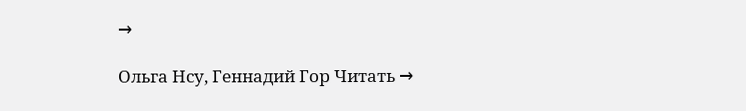→

Ольга Нсу, Геннадий Гор Читать →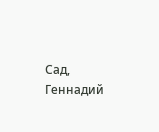Сад, Геннадий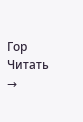Гор Читать →